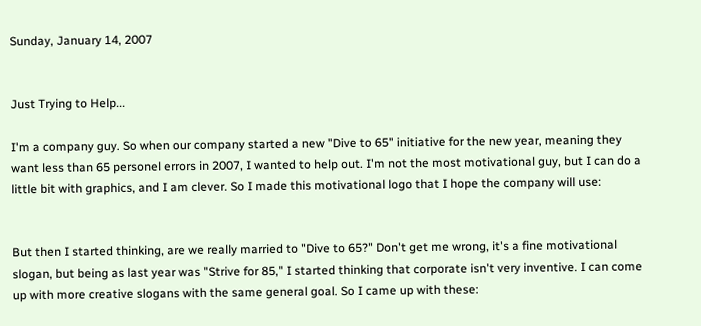Sunday, January 14, 2007


Just Trying to Help...

I'm a company guy. So when our company started a new "Dive to 65" initiative for the new year, meaning they want less than 65 personel errors in 2007, I wanted to help out. I'm not the most motivational guy, but I can do a little bit with graphics, and I am clever. So I made this motivational logo that I hope the company will use:


But then I started thinking, are we really married to "Dive to 65?" Don't get me wrong, it's a fine motivational slogan, but being as last year was "Strive for 85," I started thinking that corporate isn't very inventive. I can come up with more creative slogans with the same general goal. So I came up with these: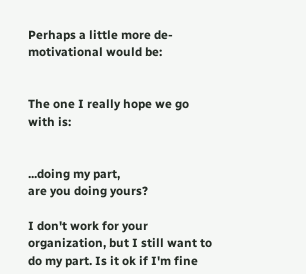Perhaps a little more de-motivational would be:


The one I really hope we go with is:


...doing my part,
are you doing yours?

I don't work for your organization, but I still want to do my part. Is it ok if I'm fine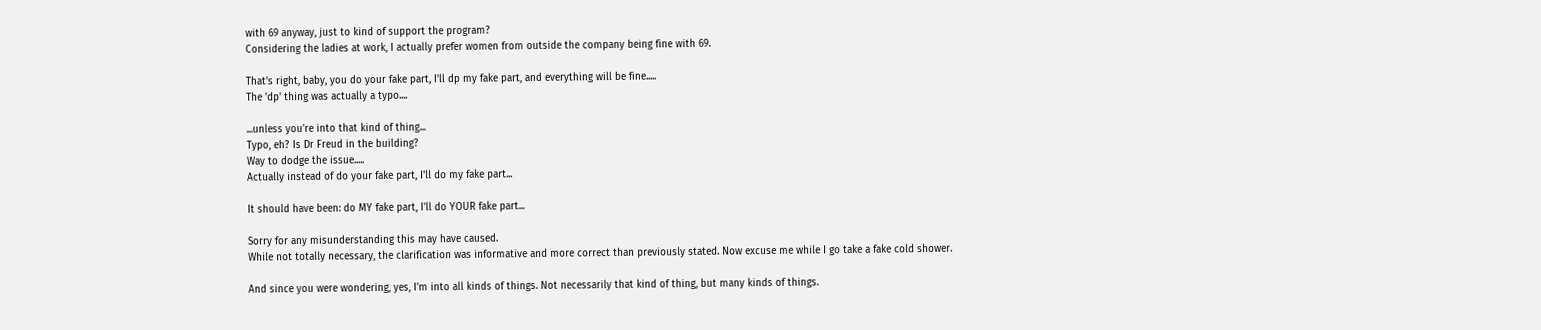with 69 anyway, just to kind of support the program?
Considering the ladies at work, I actually prefer women from outside the company being fine with 69.

That's right, baby, you do your fake part, I'll dp my fake part, and everything will be fine.....
The 'dp' thing was actually a typo....

...unless you're into that kind of thing...
Typo, eh? Is Dr Freud in the building?
Way to dodge the issue.....
Actually instead of do your fake part, I'll do my fake part...

It should have been: do MY fake part, I'll do YOUR fake part...

Sorry for any misunderstanding this may have caused.
While not totally necessary, the clarification was informative and more correct than previously stated. Now excuse me while I go take a fake cold shower.

And since you were wondering, yes, I'm into all kinds of things. Not necessarily that kind of thing, but many kinds of things.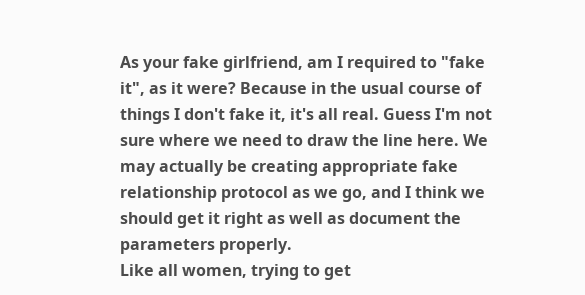As your fake girlfriend, am I required to "fake it", as it were? Because in the usual course of things I don't fake it, it's all real. Guess I'm not sure where we need to draw the line here. We may actually be creating appropriate fake relationship protocol as we go, and I think we should get it right as well as document the parameters properly.
Like all women, trying to get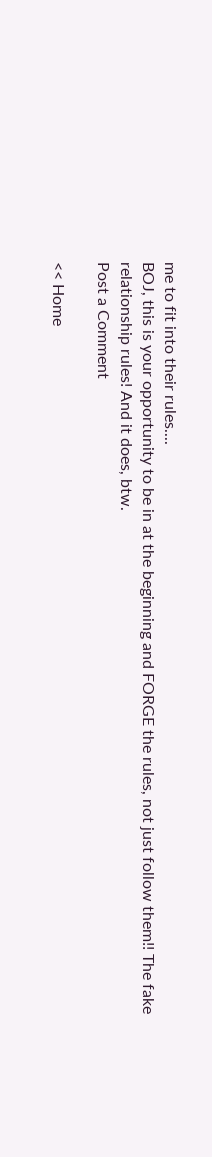me to fit into their rules....
BOJ, this is your opportunity to be in at the beginning and FORGE the rules, not just follow them!! The fake relationship rules! And it does, btw.
Post a Comment

<< Home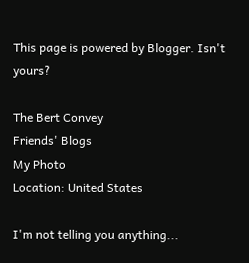This page is powered by Blogger. Isn't yours?

The Bert Convey
Friends' Blogs
My Photo
Location: United States

I'm not telling you anything...